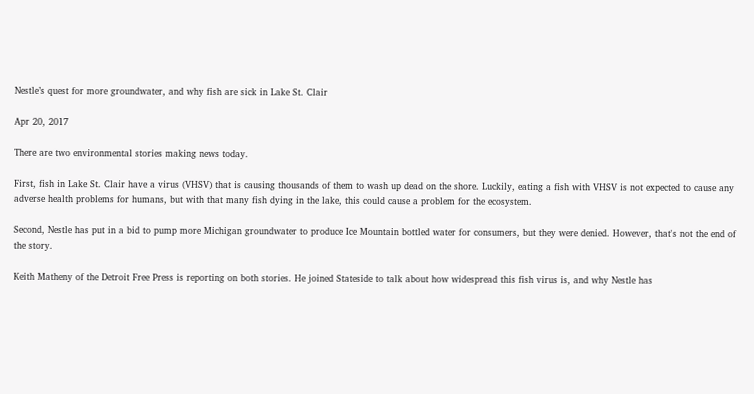Nestle’s quest for more groundwater, and why fish are sick in Lake St. Clair

Apr 20, 2017

There are two environmental stories making news today.

First, fish in Lake St. Clair have a virus (VHSV) that is causing thousands of them to wash up dead on the shore. Luckily, eating a fish with VHSV is not expected to cause any adverse health problems for humans, but with that many fish dying in the lake, this could cause a problem for the ecosystem.

Second, Nestle has put in a bid to pump more Michigan groundwater to produce Ice Mountain bottled water for consumers, but they were denied. However, that's not the end of the story.

Keith Matheny of the Detroit Free Press is reporting on both stories. He joined Stateside to talk about how widespread this fish virus is, and why Nestle has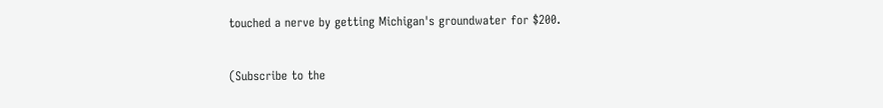touched a nerve by getting Michigan's groundwater for $200.

(Subscribe to the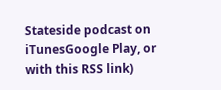Stateside podcast on iTunesGoogle Play, or with this RSS link)